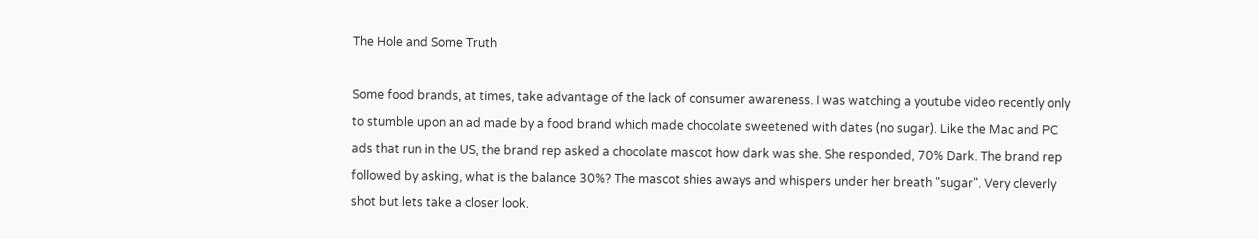The Hole and Some Truth

Some food brands, at times, take advantage of the lack of consumer awareness. I was watching a youtube video recently only to stumble upon an ad made by a food brand which made chocolate sweetened with dates (no sugar). Like the Mac and PC ads that run in the US, the brand rep asked a chocolate mascot how dark was she. She responded, 70% Dark. The brand rep followed by asking, what is the balance 30%? The mascot shies aways and whispers under her breath "sugar". Very cleverly shot but lets take a closer look.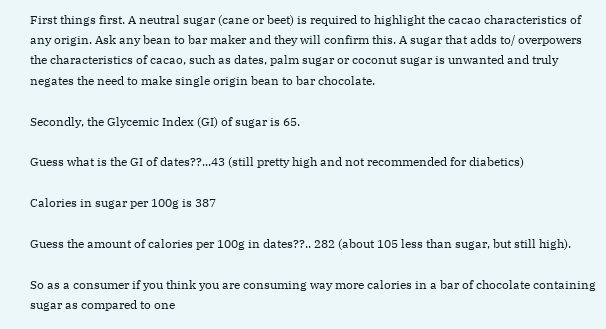First things first. A neutral sugar (cane or beet) is required to highlight the cacao characteristics of any origin. Ask any bean to bar maker and they will confirm this. A sugar that adds to/ overpowers the characteristics of cacao, such as dates, palm sugar or coconut sugar is unwanted and truly negates the need to make single origin bean to bar chocolate.

Secondly, the Glycemic Index (GI) of sugar is 65.

Guess what is the GI of dates??...43 (still pretty high and not recommended for diabetics)

Calories in sugar per 100g is 387

Guess the amount of calories per 100g in dates??.. 282 (about 105 less than sugar, but still high).

So as a consumer if you think you are consuming way more calories in a bar of chocolate containing sugar as compared to one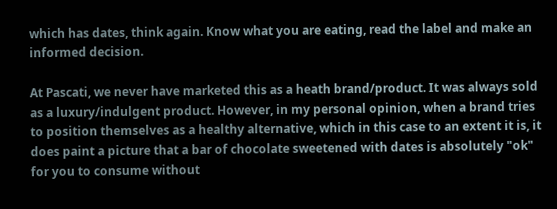which has dates, think again. Know what you are eating, read the label and make an informed decision.

At Pascati, we never have marketed this as a heath brand/product. It was always sold as a luxury/indulgent product. However, in my personal opinion, when a brand tries to position themselves as a healthy alternative, which in this case to an extent it is, it does paint a picture that a bar of chocolate sweetened with dates is absolutely "ok" for you to consume without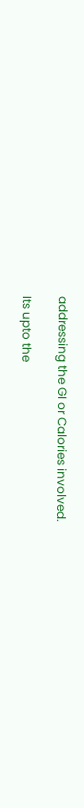addressing the GI or Calories involved.

Its upto the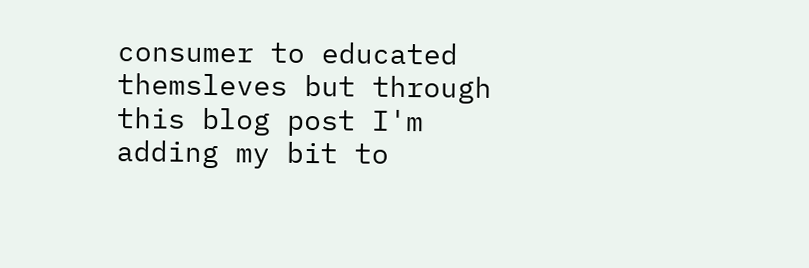consumer to educated themsleves but through this blog post I'm adding my bit to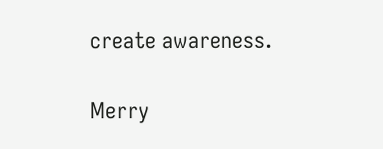create awareness.

Merry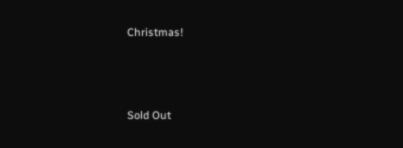Christmas!



Sold Out